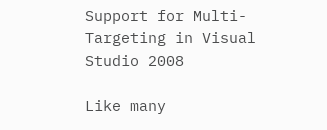Support for Multi-Targeting in Visual Studio 2008

Like many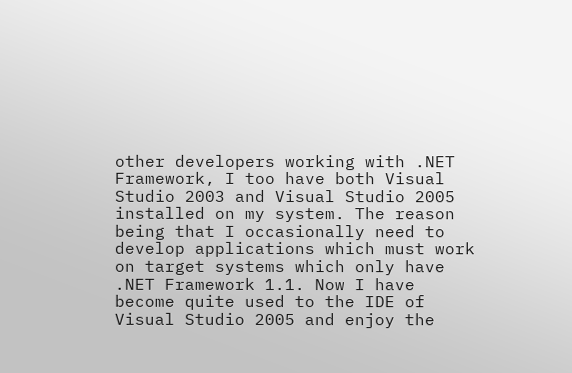other developers working with .NET Framework, I too have both Visual Studio 2003 and Visual Studio 2005 installed on my system. The reason being that I occasionally need to develop applications which must work on target systems which only have .NET Framework 1.1. Now I have become quite used to the IDE of Visual Studio 2005 and enjoy the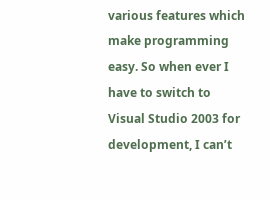various features which make programming easy. So when ever I have to switch to Visual Studio 2003 for development, I can’t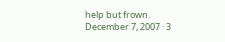help but frown.
December 7, 2007 · 3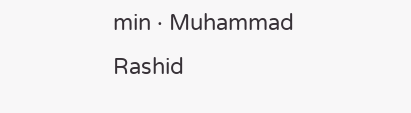min · Muhammad Rashid